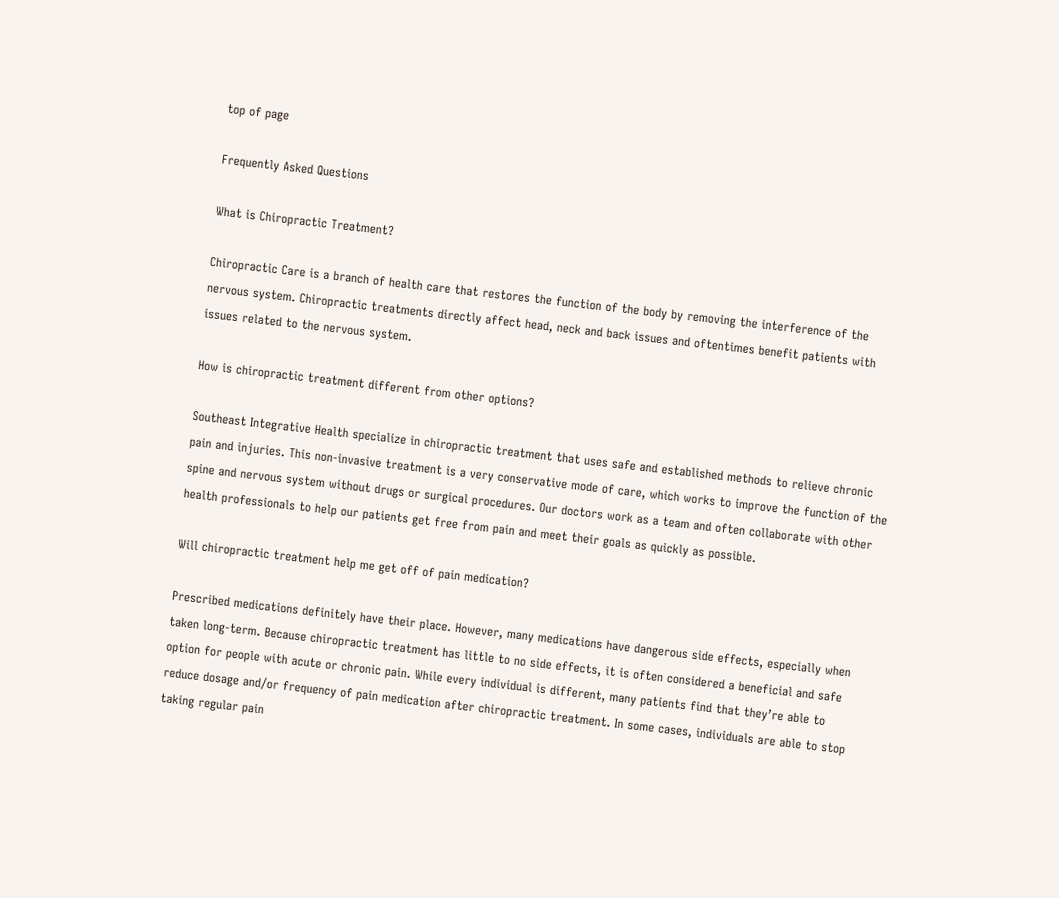top of page

Frequently Asked Questions

What is Chiropractic Treatment?

Chiropractic Care is a branch of health care that restores the function of the body by removing the interference of the nervous system. Chiropractic treatments directly affect head, neck and back issues and oftentimes benefit patients with issues related to the nervous system.

How is chiropractic treatment different from other options?

Southeast Integrative Health specialize in chiropractic treatment that uses safe and established methods to relieve chronic pain and injuries. This non-invasive treatment is a very conservative mode of care, which works to improve the function of the spine and nervous system without drugs or surgical procedures. Our doctors work as a team and often collaborate with other health professionals to help our patients get free from pain and meet their goals as quickly as possible.

Will chiropractic treatment help me get off of pain medication?

Prescribed medications definitely have their place. However, many medications have dangerous side effects, especially when taken long-term. Because chiropractic treatment has little to no side effects, it is often considered a beneficial and safe option for people with acute or chronic pain. While every individual is different, many patients find that they’re able to reduce dosage and/or frequency of pain medication after chiropractic treatment. In some cases, individuals are able to stop taking regular pain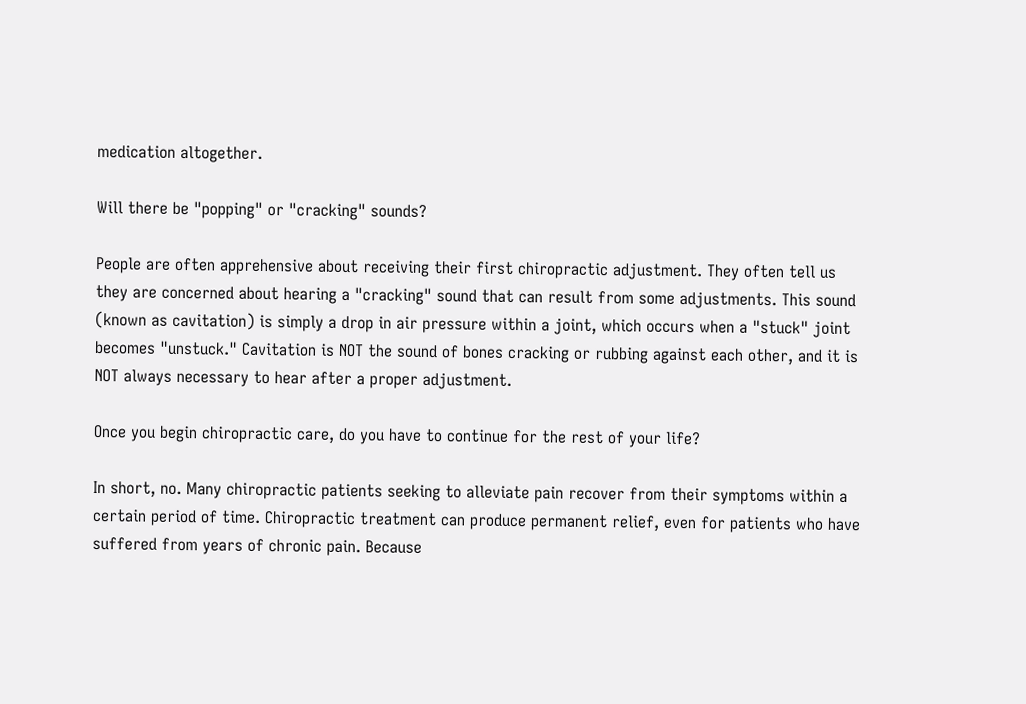medication altogether.

Will there be "popping" or "cracking" sounds?

People are often apprehensive about receiving their first chiropractic adjustment. They often tell us they are concerned about hearing a "cracking" sound that can result from some adjustments. This sound (known as cavitation) is simply a drop in air pressure within a joint, which occurs when a "stuck" joint becomes "unstuck." Cavitation is NOT the sound of bones cracking or rubbing against each other, and it is NOT always necessary to hear after a proper adjustment.

Once you begin chiropractic care, do you have to continue for the rest of your life?

In short, no. Many chiropractic patients seeking to alleviate pain recover from their symptoms within a certain period of time. Chiropractic treatment can produce permanent relief, even for patients who have suffered from years of chronic pain. Because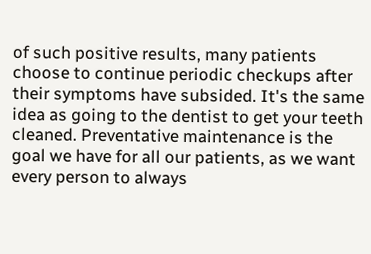of such positive results, many patients choose to continue periodic checkups after their symptoms have subsided. It's the same idea as going to the dentist to get your teeth cleaned. Preventative maintenance is the goal we have for all our patients, as we want every person to always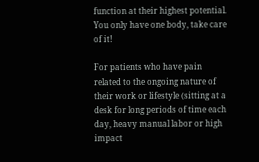function at their highest potential. You only have one body, take care of it!

For patients who have pain related to the ongoing nature of their work or lifestyle (sitting at a desk for long periods of time each day, heavy manual labor or high impact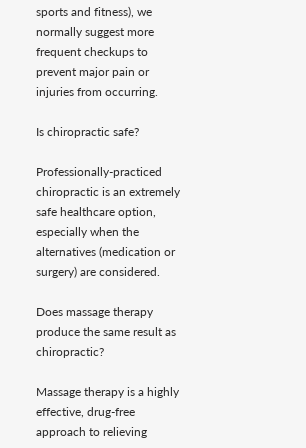sports and fitness), we normally suggest more frequent checkups to prevent major pain or injuries from occurring.

Is chiropractic safe?

Professionally-practiced chiropractic is an extremely safe healthcare option, especially when the alternatives (medication or surgery) are considered.

Does massage therapy produce the same result as chiropractic?

Massage therapy is a highly effective, drug-free approach to relieving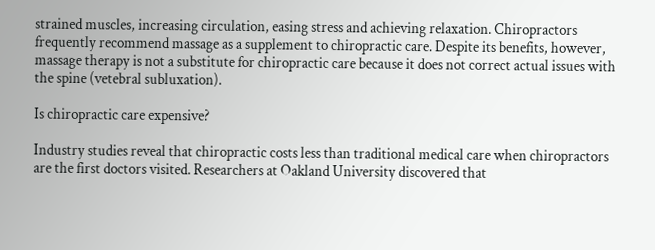strained muscles, increasing circulation, easing stress and achieving relaxation. Chiropractors frequently recommend massage as a supplement to chiropractic care. Despite its benefits, however, massage therapy is not a substitute for chiropractic care because it does not correct actual issues with the spine (vetebral subluxation).

Is chiropractic care expensive?

Industry studies reveal that chiropractic costs less than traditional medical care when chiropractors are the first doctors visited. Researchers at Oakland University discovered that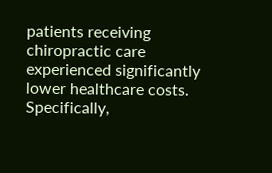patients receiving chiropractic care experienced significantly lower healthcare costs. Specifically,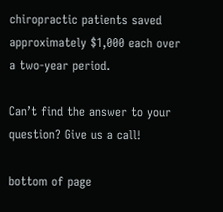chiropractic patients saved approximately $1,000 each over a two-year period.

Can’t find the answer to your question? Give us a call!

bottom of page